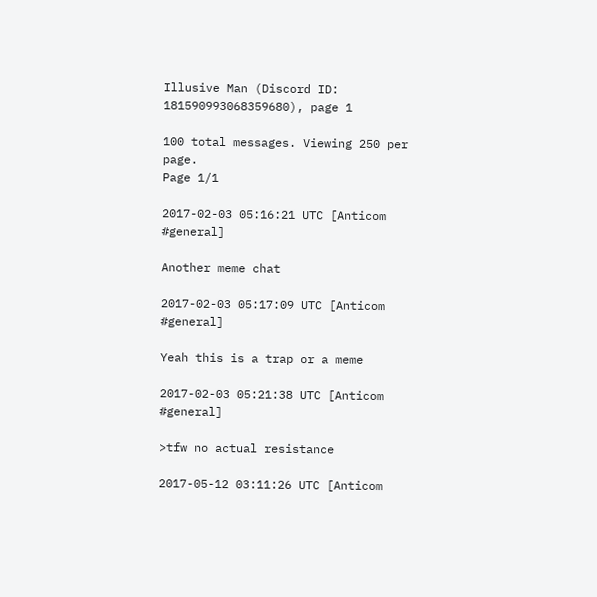Illusive Man (Discord ID: 181590993068359680), page 1

100 total messages. Viewing 250 per page.
Page 1/1

2017-02-03 05:16:21 UTC [Anticom #general]

Another meme chat

2017-02-03 05:17:09 UTC [Anticom #general]

Yeah this is a trap or a meme

2017-02-03 05:21:38 UTC [Anticom #general]

>tfw no actual resistance

2017-05-12 03:11:26 UTC [Anticom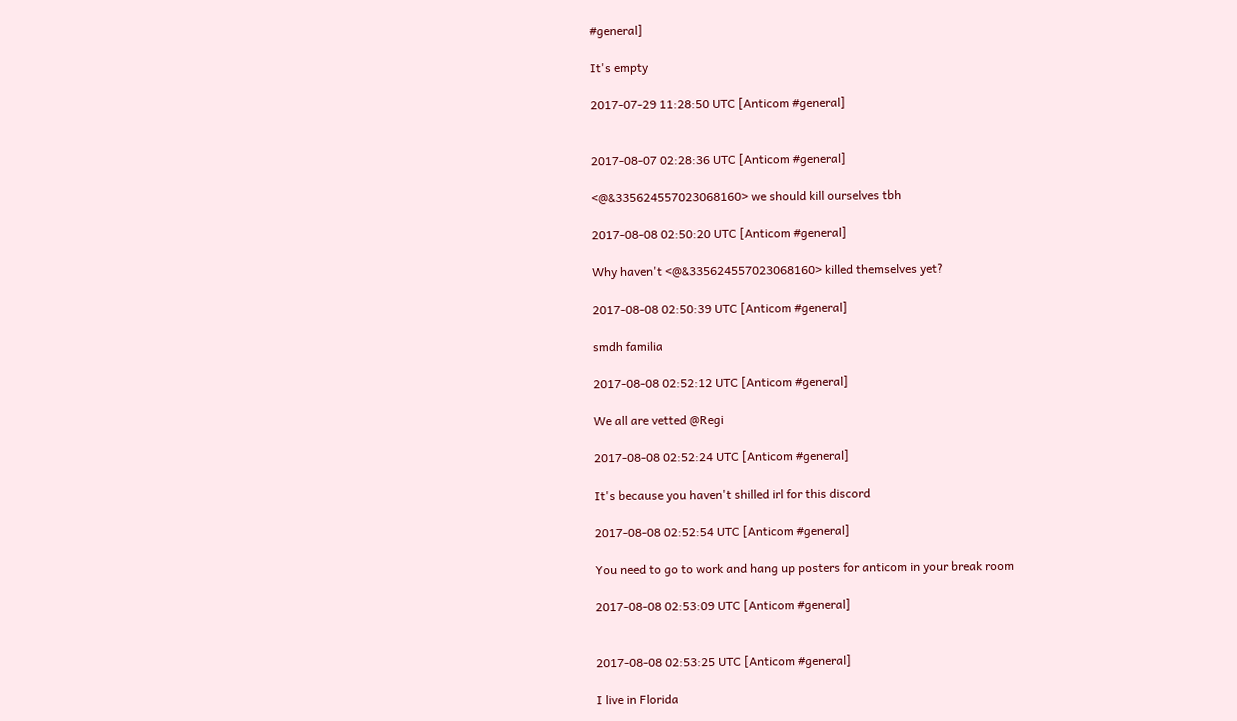#general]

It's empty

2017-07-29 11:28:50 UTC [Anticom #general]


2017-08-07 02:28:36 UTC [Anticom #general]

<@&335624557023068160> we should kill ourselves tbh

2017-08-08 02:50:20 UTC [Anticom #general]

Why haven't <@&335624557023068160> killed themselves yet?

2017-08-08 02:50:39 UTC [Anticom #general]

smdh familia

2017-08-08 02:52:12 UTC [Anticom #general]

We all are vetted @Regi

2017-08-08 02:52:24 UTC [Anticom #general]

It's because you haven't shilled irl for this discord

2017-08-08 02:52:54 UTC [Anticom #general]

You need to go to work and hang up posters for anticom in your break room

2017-08-08 02:53:09 UTC [Anticom #general]


2017-08-08 02:53:25 UTC [Anticom #general]

I live in Florida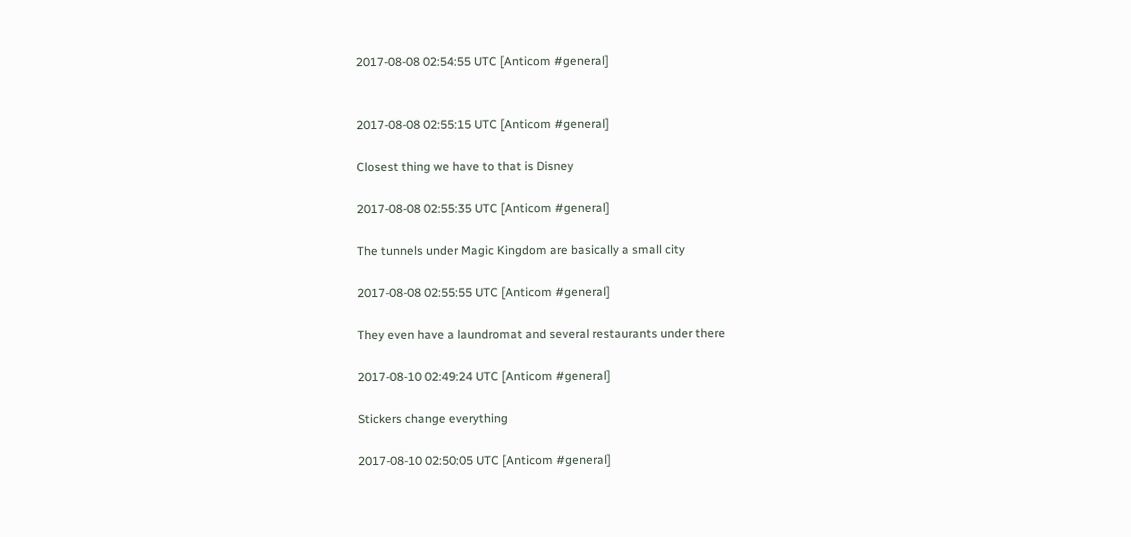2017-08-08 02:54:55 UTC [Anticom #general]


2017-08-08 02:55:15 UTC [Anticom #general]

Closest thing we have to that is Disney

2017-08-08 02:55:35 UTC [Anticom #general]

The tunnels under Magic Kingdom are basically a small city

2017-08-08 02:55:55 UTC [Anticom #general]

They even have a laundromat and several restaurants under there

2017-08-10 02:49:24 UTC [Anticom #general]

Stickers change everything

2017-08-10 02:50:05 UTC [Anticom #general]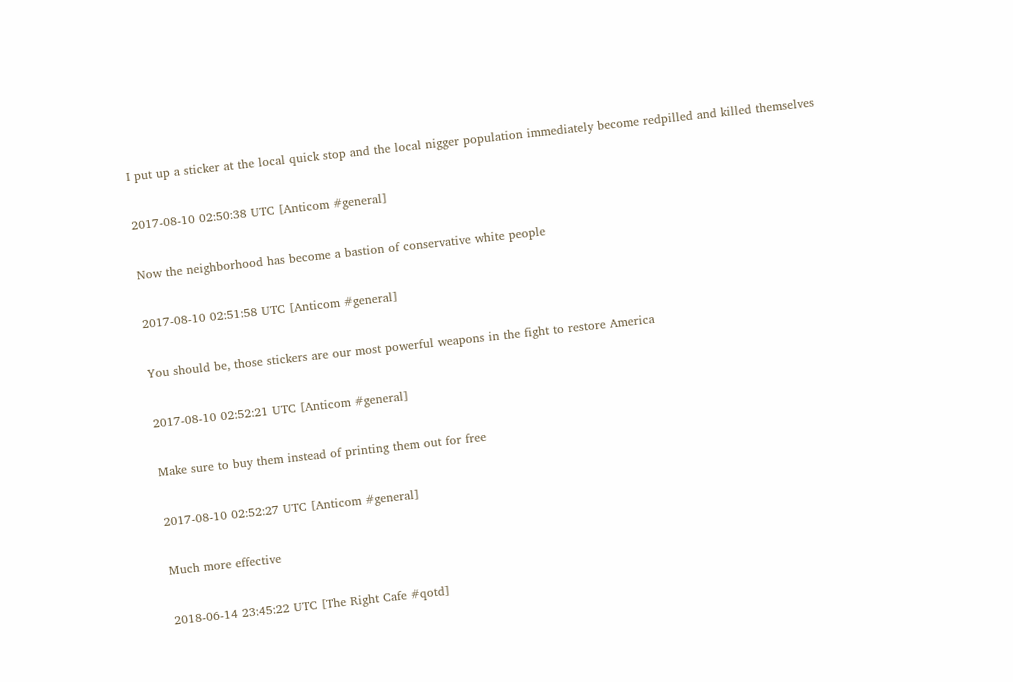I put up a sticker at the local quick stop and the local nigger population immediately become redpilled and killed themselves

2017-08-10 02:50:38 UTC [Anticom #general]

Now the neighborhood has become a bastion of conservative white people

2017-08-10 02:51:58 UTC [Anticom #general]

You should be, those stickers are our most powerful weapons in the fight to restore America

2017-08-10 02:52:21 UTC [Anticom #general]

Make sure to buy them instead of printing them out for free

2017-08-10 02:52:27 UTC [Anticom #general]

Much more effective

2018-06-14 23:45:22 UTC [The Right Cafe #qotd]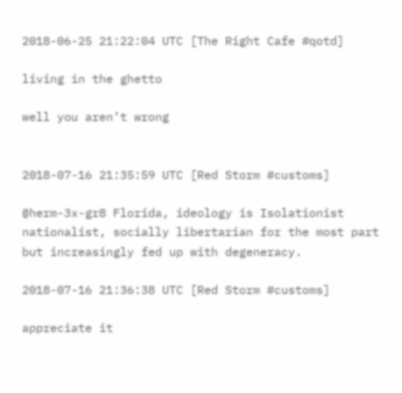2018-06-25 21:22:04 UTC [The Right Cafe #qotd]

living in the ghetto

well you aren’t wrong


2018-07-16 21:35:59 UTC [Red Storm #customs]

@herm-3x-gr8 Florida, ideology is Isolationist nationalist, socially libertarian for the most part but increasingly fed up with degeneracy.

2018-07-16 21:36:38 UTC [Red Storm #customs]

appreciate it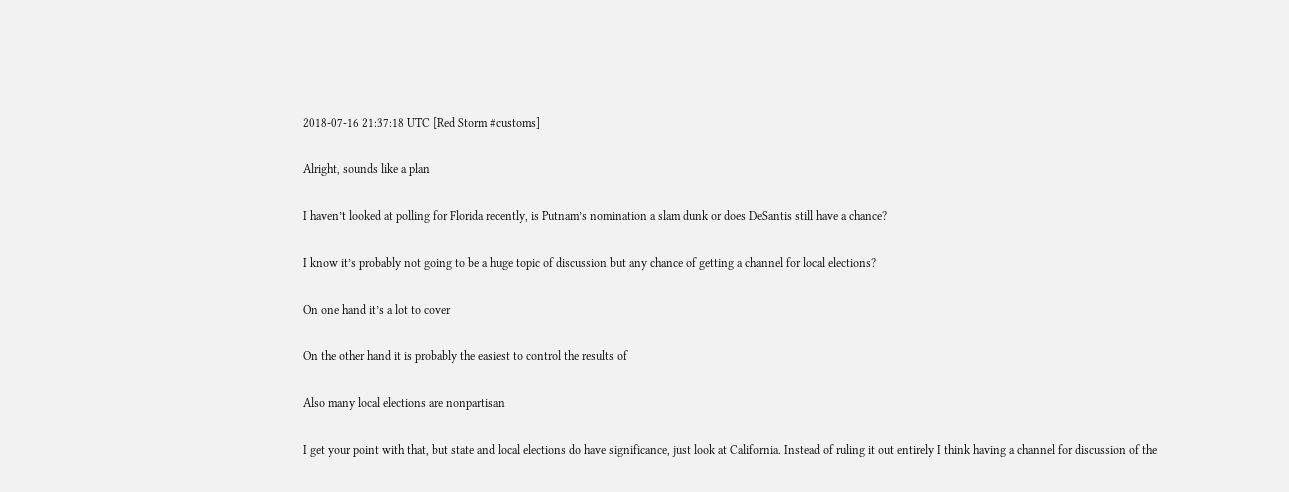2018-07-16 21:37:18 UTC [Red Storm #customs]

Alright, sounds like a plan

I haven’t looked at polling for Florida recently, is Putnam’s nomination a slam dunk or does DeSantis still have a chance?

I know it’s probably not going to be a huge topic of discussion but any chance of getting a channel for local elections?

On one hand it’s a lot to cover

On the other hand it is probably the easiest to control the results of

Also many local elections are nonpartisan

I get your point with that, but state and local elections do have significance, just look at California. Instead of ruling it out entirely I think having a channel for discussion of the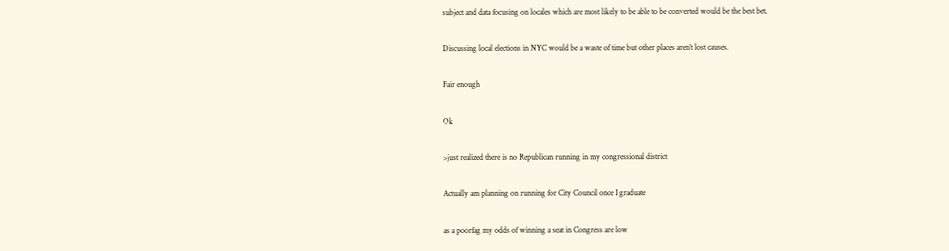subject and data focusing on locales which are most likely to be able to be converted would be the best bet.

Discussing local elections in NYC would be a waste of time but other places aren’t lost causes.

Fair enough

Ok

>just realized there is no Republican running in my congressional district

Actually am planning on running for City Council once I graduate

as a poorfag my odds of winning a seat in Congress are low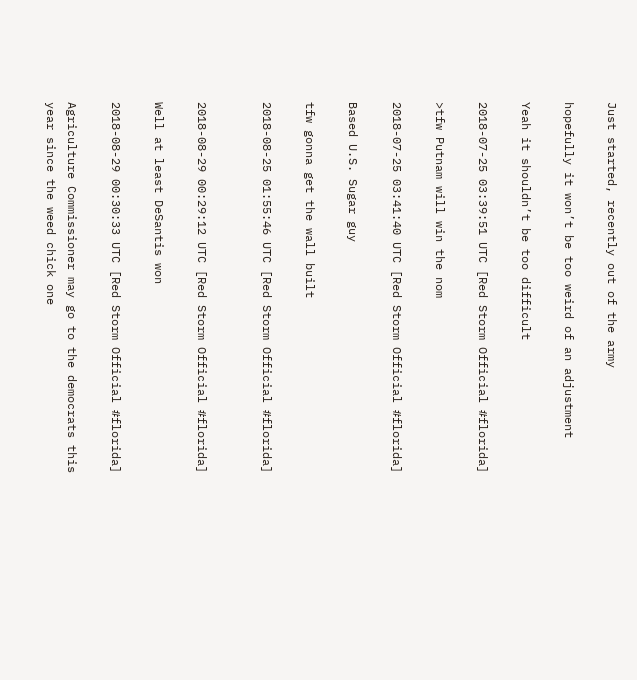Just started, recently out of the army

hopefully it won’t be too weird of an adjustment

Yeah it shouldn’t be too difficult

2018-07-25 03:39:51 UTC [Red Storm Official #florida]

>tfw Putnam will win the nom

2018-07-25 03:41:40 UTC [Red Storm Official #florida]

Based U.S. Sugar guy

tfw gonna get the wall built

2018-08-25 01:55:46 UTC [Red Storm Official #florida]


2018-08-29 00:29:12 UTC [Red Storm Official #florida]

Well at least DeSantis won

2018-08-29 00:30:33 UTC [Red Storm Official #florida]

Agriculture Commissioner may go to the democrats this year since the weed chick one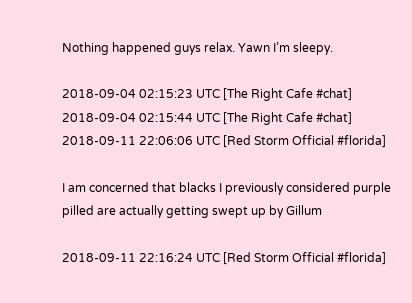Nothing happened guys relax. Yawn I’m sleepy.

2018-09-04 02:15:23 UTC [The Right Cafe #chat]
2018-09-04 02:15:44 UTC [The Right Cafe #chat]
2018-09-11 22:06:06 UTC [Red Storm Official #florida]

I am concerned that blacks I previously considered purple pilled are actually getting swept up by Gillum

2018-09-11 22:16:24 UTC [Red Storm Official #florida]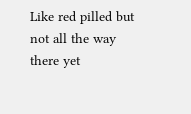Like red pilled but not all the way there yet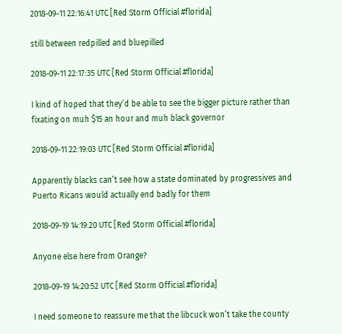2018-09-11 22:16:41 UTC [Red Storm Official #florida]

still between redpilled and bluepilled

2018-09-11 22:17:35 UTC [Red Storm Official #florida]

I kind of hoped that they’d be able to see the bigger picture rather than fixating on muh $15 an hour and muh black governor

2018-09-11 22:19:03 UTC [Red Storm Official #florida]

Apparently blacks can’t see how a state dominated by progressives and Puerto Ricans would actually end badly for them

2018-09-19 14:19:20 UTC [Red Storm Official #florida]

Anyone else here from Orange?

2018-09-19 14:20:52 UTC [Red Storm Official #florida]

I need someone to reassure me that the libcuck won’t take the county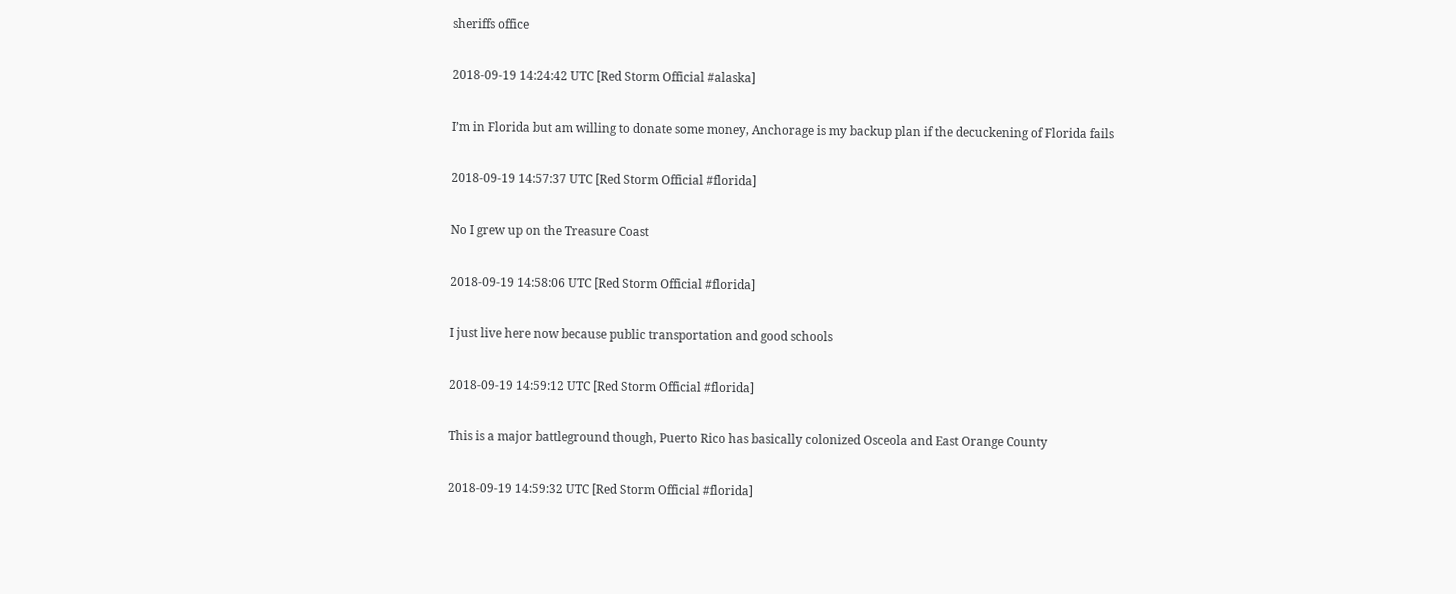sheriffs office

2018-09-19 14:24:42 UTC [Red Storm Official #alaska]

I’m in Florida but am willing to donate some money, Anchorage is my backup plan if the decuckening of Florida fails

2018-09-19 14:57:37 UTC [Red Storm Official #florida]

No I grew up on the Treasure Coast

2018-09-19 14:58:06 UTC [Red Storm Official #florida]

I just live here now because public transportation and good schools

2018-09-19 14:59:12 UTC [Red Storm Official #florida]

This is a major battleground though, Puerto Rico has basically colonized Osceola and East Orange County

2018-09-19 14:59:32 UTC [Red Storm Official #florida]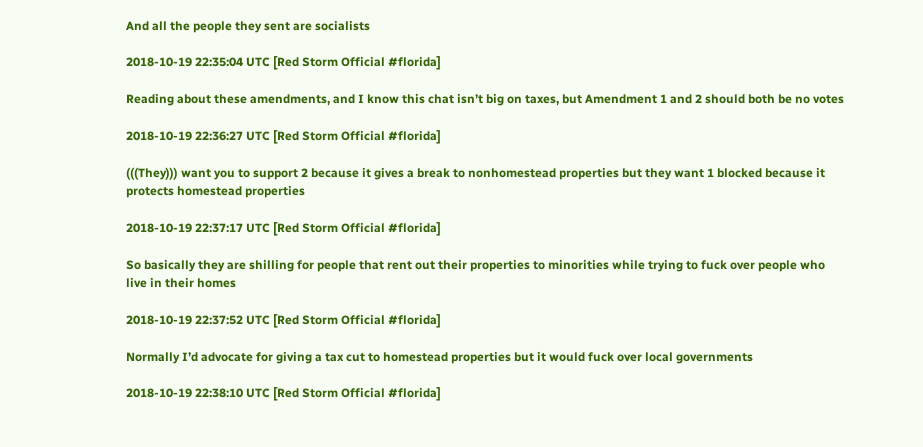And all the people they sent are socialists

2018-10-19 22:35:04 UTC [Red Storm Official #florida]

Reading about these amendments, and I know this chat isn’t big on taxes, but Amendment 1 and 2 should both be no votes

2018-10-19 22:36:27 UTC [Red Storm Official #florida]

(((They))) want you to support 2 because it gives a break to nonhomestead properties but they want 1 blocked because it protects homestead properties

2018-10-19 22:37:17 UTC [Red Storm Official #florida]

So basically they are shilling for people that rent out their properties to minorities while trying to fuck over people who live in their homes

2018-10-19 22:37:52 UTC [Red Storm Official #florida]

Normally I’d advocate for giving a tax cut to homestead properties but it would fuck over local governments

2018-10-19 22:38:10 UTC [Red Storm Official #florida]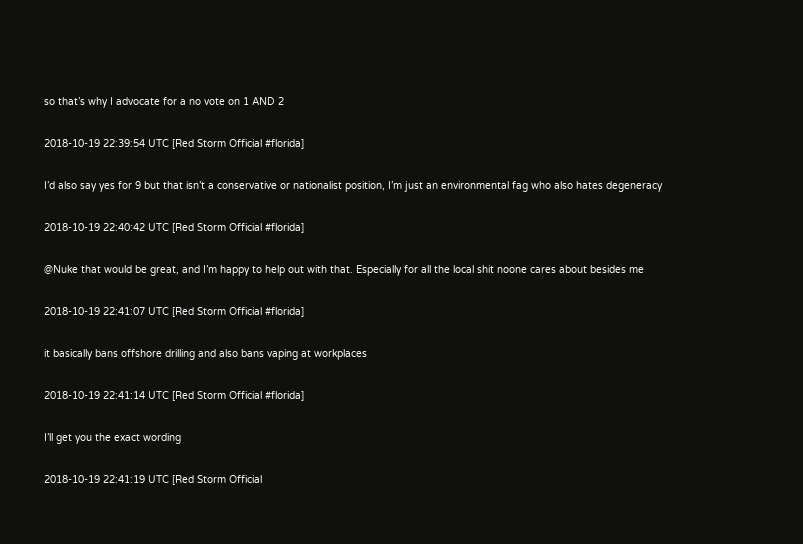so that’s why I advocate for a no vote on 1 AND 2

2018-10-19 22:39:54 UTC [Red Storm Official #florida]

I’d also say yes for 9 but that isn’t a conservative or nationalist position, I’m just an environmental fag who also hates degeneracy

2018-10-19 22:40:42 UTC [Red Storm Official #florida]

@Nuke that would be great, and I’m happy to help out with that. Especially for all the local shit noone cares about besides me

2018-10-19 22:41:07 UTC [Red Storm Official #florida]

it basically bans offshore drilling and also bans vaping at workplaces

2018-10-19 22:41:14 UTC [Red Storm Official #florida]

I’ll get you the exact wording

2018-10-19 22:41:19 UTC [Red Storm Official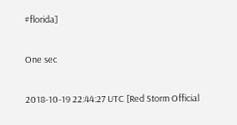#florida]

One sec

2018-10-19 22:44:27 UTC [Red Storm Official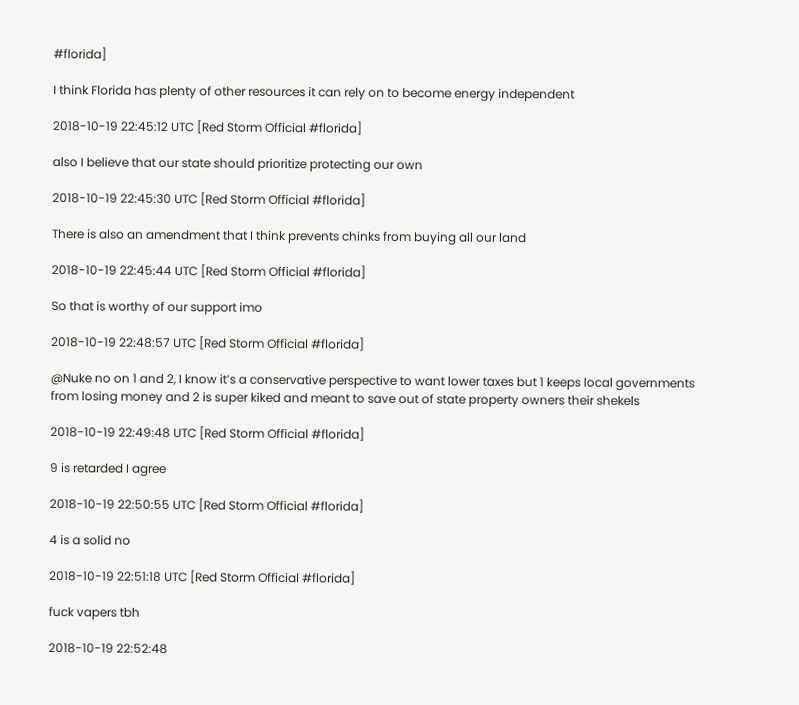#florida]

I think Florida has plenty of other resources it can rely on to become energy independent

2018-10-19 22:45:12 UTC [Red Storm Official #florida]

also I believe that our state should prioritize protecting our own

2018-10-19 22:45:30 UTC [Red Storm Official #florida]

There is also an amendment that I think prevents chinks from buying all our land

2018-10-19 22:45:44 UTC [Red Storm Official #florida]

So that is worthy of our support imo

2018-10-19 22:48:57 UTC [Red Storm Official #florida]

@Nuke no on 1 and 2, I know it’s a conservative perspective to want lower taxes but 1 keeps local governments from losing money and 2 is super kiked and meant to save out of state property owners their shekels

2018-10-19 22:49:48 UTC [Red Storm Official #florida]

9 is retarded I agree

2018-10-19 22:50:55 UTC [Red Storm Official #florida]

4 is a solid no

2018-10-19 22:51:18 UTC [Red Storm Official #florida]

fuck vapers tbh

2018-10-19 22:52:48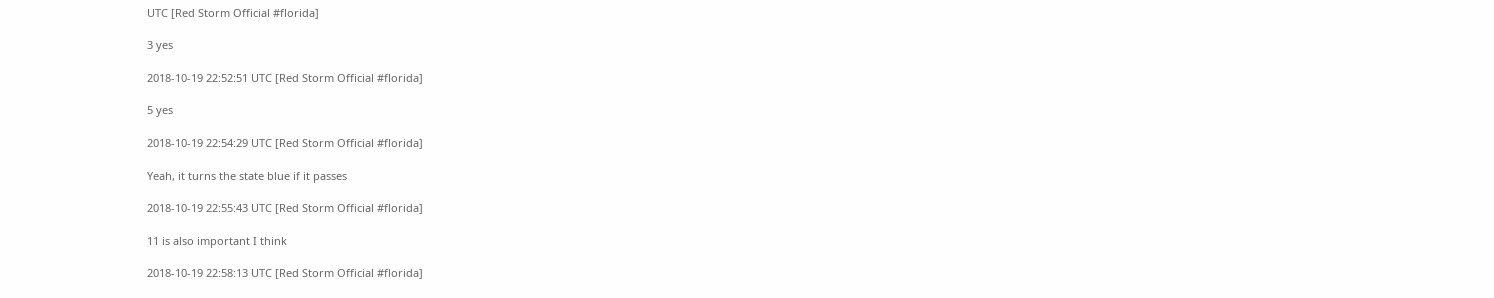UTC [Red Storm Official #florida]

3 yes

2018-10-19 22:52:51 UTC [Red Storm Official #florida]

5 yes

2018-10-19 22:54:29 UTC [Red Storm Official #florida]

Yeah, it turns the state blue if it passes

2018-10-19 22:55:43 UTC [Red Storm Official #florida]

11 is also important I think

2018-10-19 22:58:13 UTC [Red Storm Official #florida]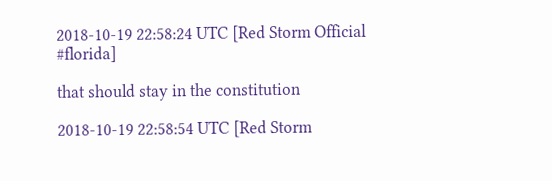2018-10-19 22:58:24 UTC [Red Storm Official #florida]

that should stay in the constitution

2018-10-19 22:58:54 UTC [Red Storm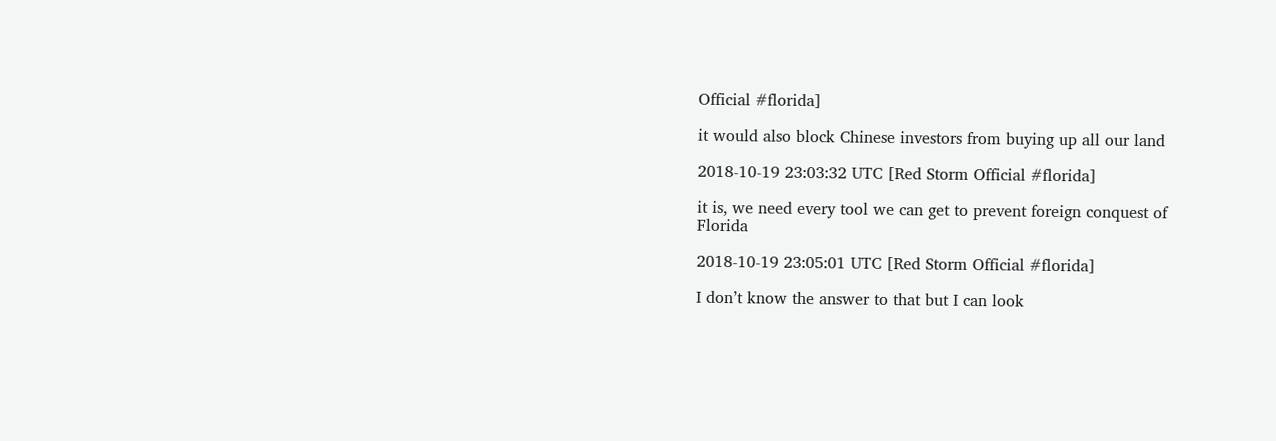Official #florida]

it would also block Chinese investors from buying up all our land

2018-10-19 23:03:32 UTC [Red Storm Official #florida]

it is, we need every tool we can get to prevent foreign conquest of Florida

2018-10-19 23:05:01 UTC [Red Storm Official #florida]

I don’t know the answer to that but I can look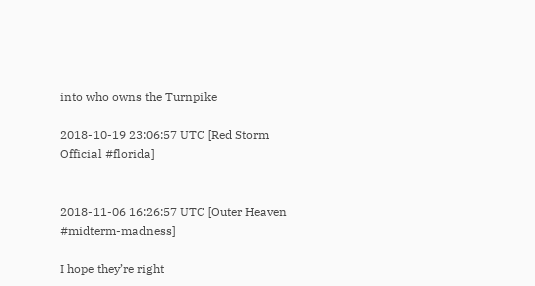into who owns the Turnpike

2018-10-19 23:06:57 UTC [Red Storm Official #florida]


2018-11-06 16:26:57 UTC [Outer Heaven #midterm-madness]

I hope they’re right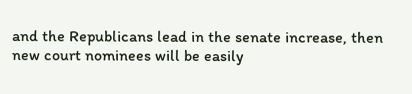and the Republicans lead in the senate increase, then new court nominees will be easily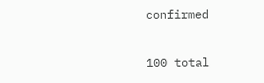confirmed

100 total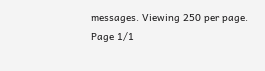messages. Viewing 250 per page.
Page 1/1